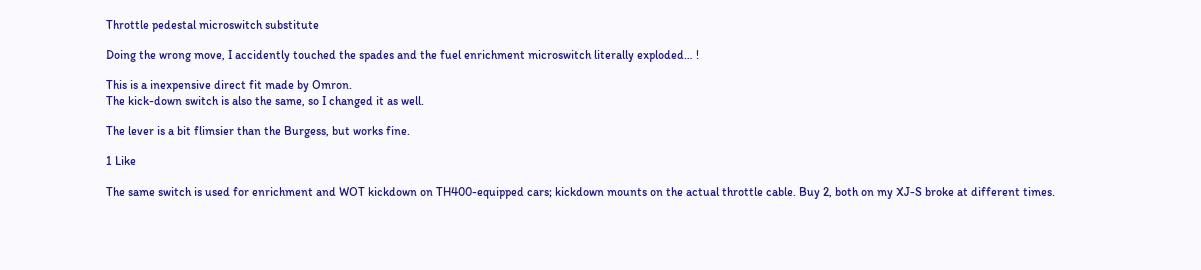Throttle pedestal microswitch substitute

Doing the wrong move, I accidently touched the spades and the fuel enrichment microswitch literally exploded… !

This is a inexpensive direct fit made by Omron.
The kick-down switch is also the same, so I changed it as well.

The lever is a bit flimsier than the Burgess, but works fine.

1 Like

The same switch is used for enrichment and WOT kickdown on TH400-equipped cars; kickdown mounts on the actual throttle cable. Buy 2, both on my XJ-S broke at different times.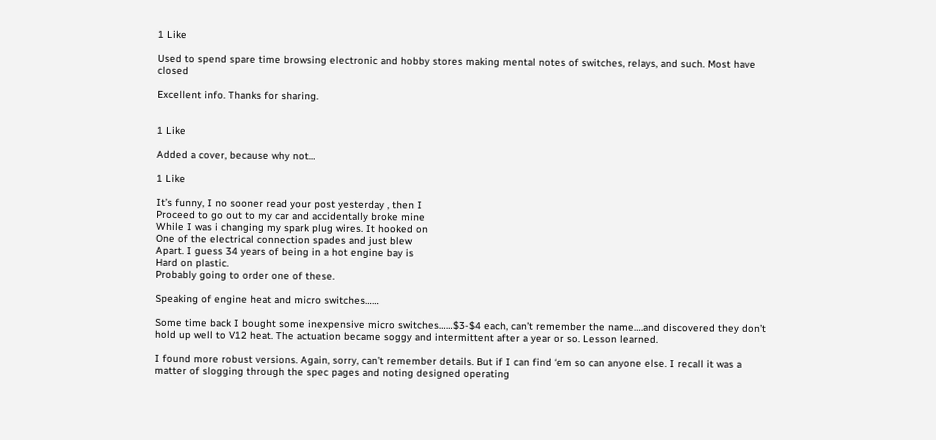1 Like

Used to spend spare time browsing electronic and hobby stores making mental notes of switches, relays, and such. Most have closed

Excellent info. Thanks for sharing.


1 Like

Added a cover, because why not…

1 Like

It’s funny, I no sooner read your post yesterday , then I
Proceed to go out to my car and accidentally broke mine
While I was i changing my spark plug wires. It hooked on
One of the electrical connection spades and just blew
Apart. I guess 34 years of being in a hot engine bay is
Hard on plastic.
Probably going to order one of these.

Speaking of engine heat and micro switches……

Some time back I bought some inexpensive micro switches……$3-$4 each, can’t remember the name….and discovered they don’t hold up well to V12 heat. The actuation became soggy and intermittent after a year or so. Lesson learned.

I found more robust versions. Again, sorry, can’t remember details. But if I can find ‘em so can anyone else. I recall it was a matter of slogging through the spec pages and noting designed operating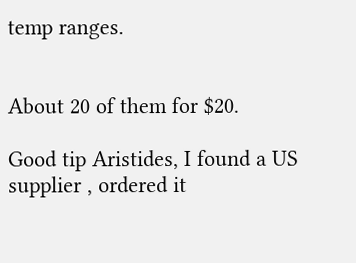temp ranges.


About 20 of them for $20.

Good tip Aristides, I found a US supplier , ordered it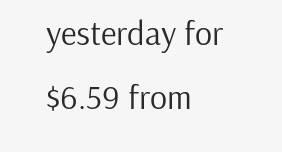yesterday for $6.59 from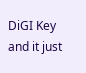DiGI Key and it just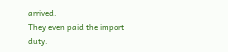arrived.
They even paid the import duty.